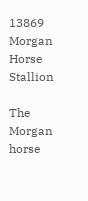13869 Morgan Horse Stallion

The Morgan horse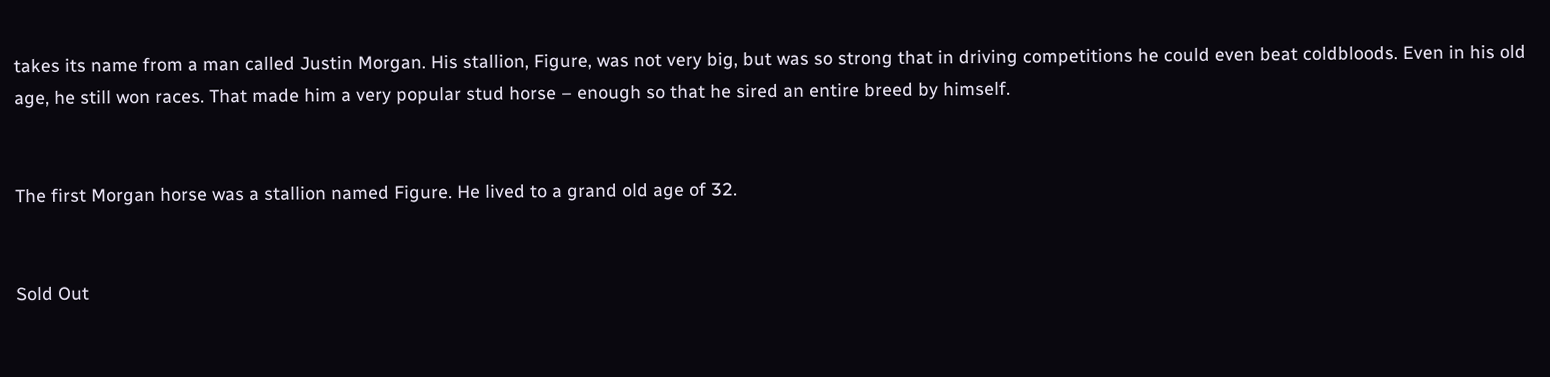takes its name from a man called Justin Morgan. His stallion, Figure, was not very big, but was so strong that in driving competitions he could even beat coldbloods. Even in his old age, he still won races. That made him a very popular stud horse – enough so that he sired an entire breed by himself.


The first Morgan horse was a stallion named Figure. He lived to a grand old age of 32.


Sold Out